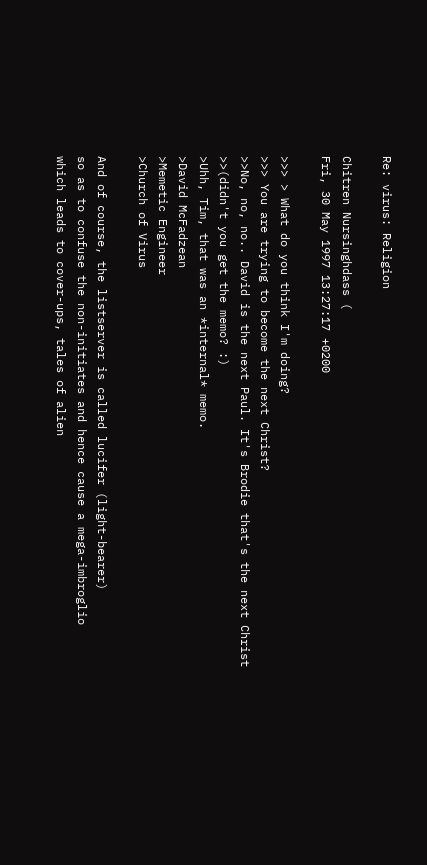Re: virus: Religion

Chitren Nursinghdass (
Fri, 30 May 1997 13:27:17 +0200

>>> > What do you think I'm doing?
>>> You are trying to become the next Christ?
>>No, no, no.. David is the next Paul. It's Brodie that's the next Christ
>>(didn't you get the memo? :)
>Uhh, Tim, that was an *internal* memo.
>David McFadzean
>Memetic Engineer
>Church of Virus

And of course, the listserver is called lucifer (light-bearer)
so as to confuse the non-initiates and hence cause a mega-imbroglio
which leads to cover-ups, tales of alien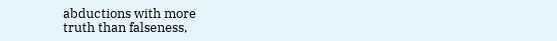abductions with more
truth than falseness,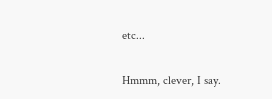etc...

Hmmm, clever, I say.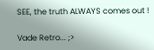SEE, the truth ALWAYS comes out !

Vade Retro... ;>